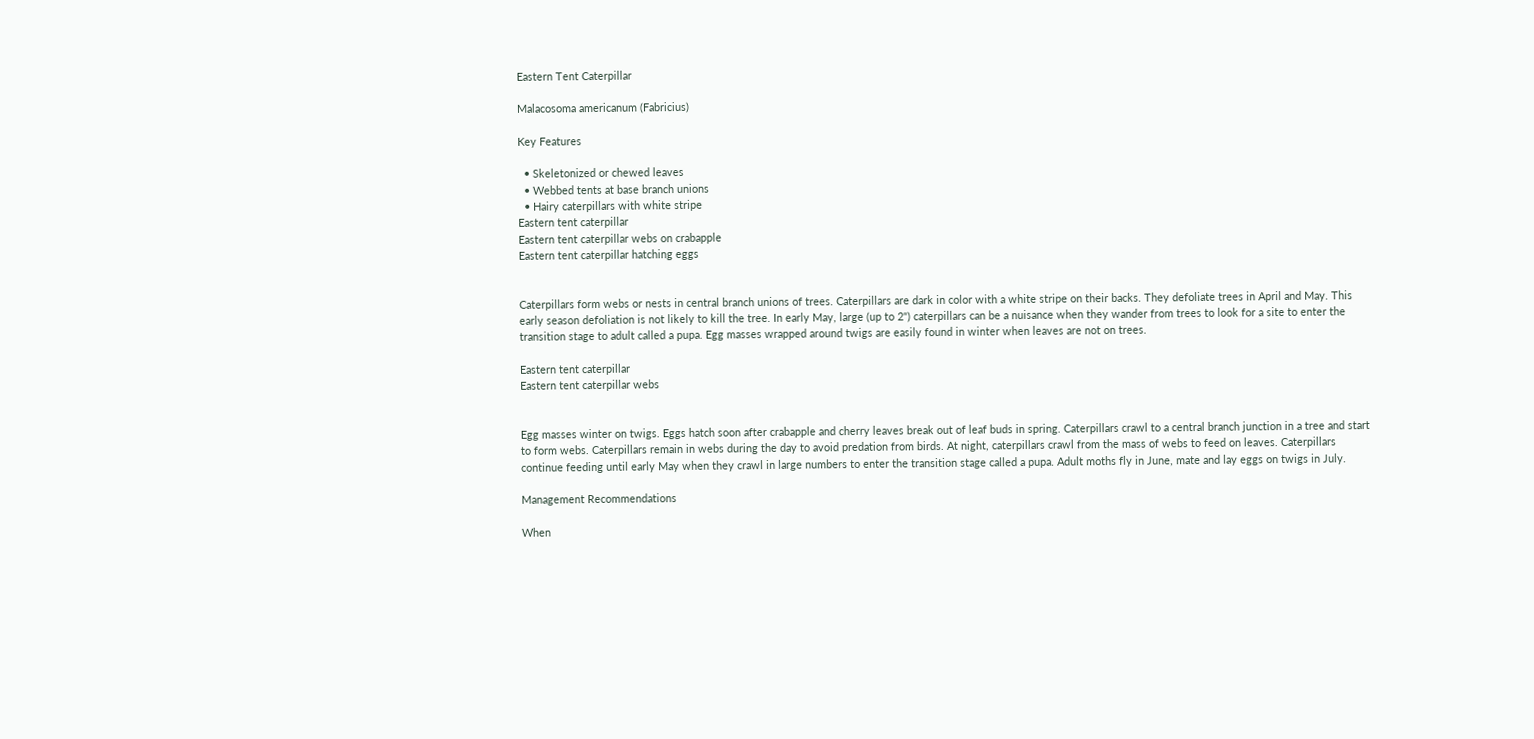Eastern Tent Caterpillar

Malacosoma americanum (Fabricius)

Key Features

  • Skeletonized or chewed leaves
  • Webbed tents at base branch unions
  • Hairy caterpillars with white stripe
Eastern tent caterpillar
Eastern tent caterpillar webs on crabapple
Eastern tent caterpillar hatching eggs


Caterpillars form webs or nests in central branch unions of trees. Caterpillars are dark in color with a white stripe on their backs. They defoliate trees in April and May. This early season defoliation is not likely to kill the tree. In early May, large (up to 2") caterpillars can be a nuisance when they wander from trees to look for a site to enter the transition stage to adult called a pupa. Egg masses wrapped around twigs are easily found in winter when leaves are not on trees.

Eastern tent caterpillar
Eastern tent caterpillar webs


Egg masses winter on twigs. Eggs hatch soon after crabapple and cherry leaves break out of leaf buds in spring. Caterpillars crawl to a central branch junction in a tree and start to form webs. Caterpillars remain in webs during the day to avoid predation from birds. At night, caterpillars crawl from the mass of webs to feed on leaves. Caterpillars continue feeding until early May when they crawl in large numbers to enter the transition stage called a pupa. Adult moths fly in June, mate and lay eggs on twigs in July.

Management Recommendations

When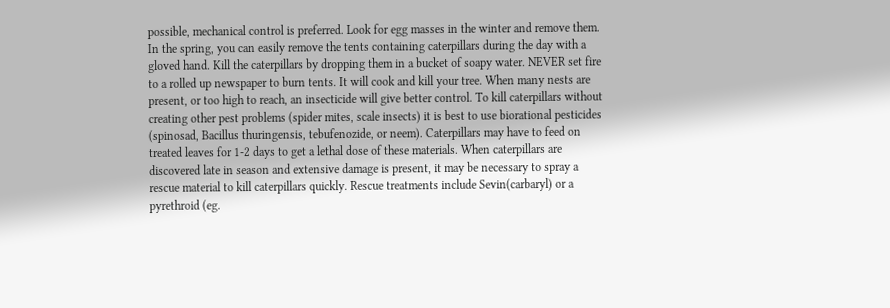possible, mechanical control is preferred. Look for egg masses in the winter and remove them. In the spring, you can easily remove the tents containing caterpillars during the day with a gloved hand. Kill the caterpillars by dropping them in a bucket of soapy water. NEVER set fire to a rolled up newspaper to burn tents. It will cook and kill your tree. When many nests are present, or too high to reach, an insecticide will give better control. To kill caterpillars without creating other pest problems (spider mites, scale insects) it is best to use biorational pesticides (spinosad, Bacillus thuringensis, tebufenozide, or neem). Caterpillars may have to feed on treated leaves for 1-2 days to get a lethal dose of these materials. When caterpillars are discovered late in season and extensive damage is present, it may be necessary to spray a rescue material to kill caterpillars quickly. Rescue treatments include Sevin(carbaryl) or a pyrethroid (eg.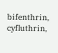bifenthrin, cyfluthrin,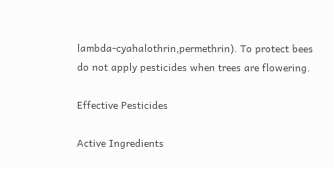lambda-cyahalothrin,permethrin). To protect bees do not apply pesticides when trees are flowering.

Effective Pesticides

Active Ingredients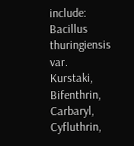include: Bacillus thuringiensis var. Kurstaki, Bifenthrin, Carbaryl, Cyfluthrin,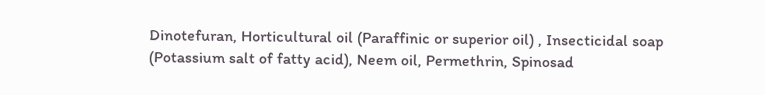Dinotefuran, Horticultural oil (Paraffinic or superior oil) , Insecticidal soap (Potassium salt of fatty acid), Neem oil, Permethrin, Spinosad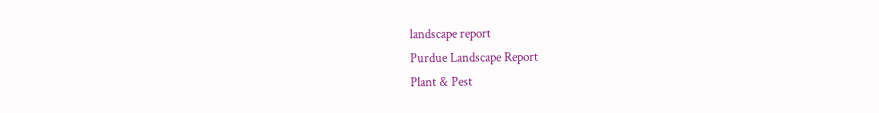landscape report
Purdue Landscape Report
Plant & Pest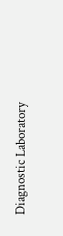Diagnostic Laboratory